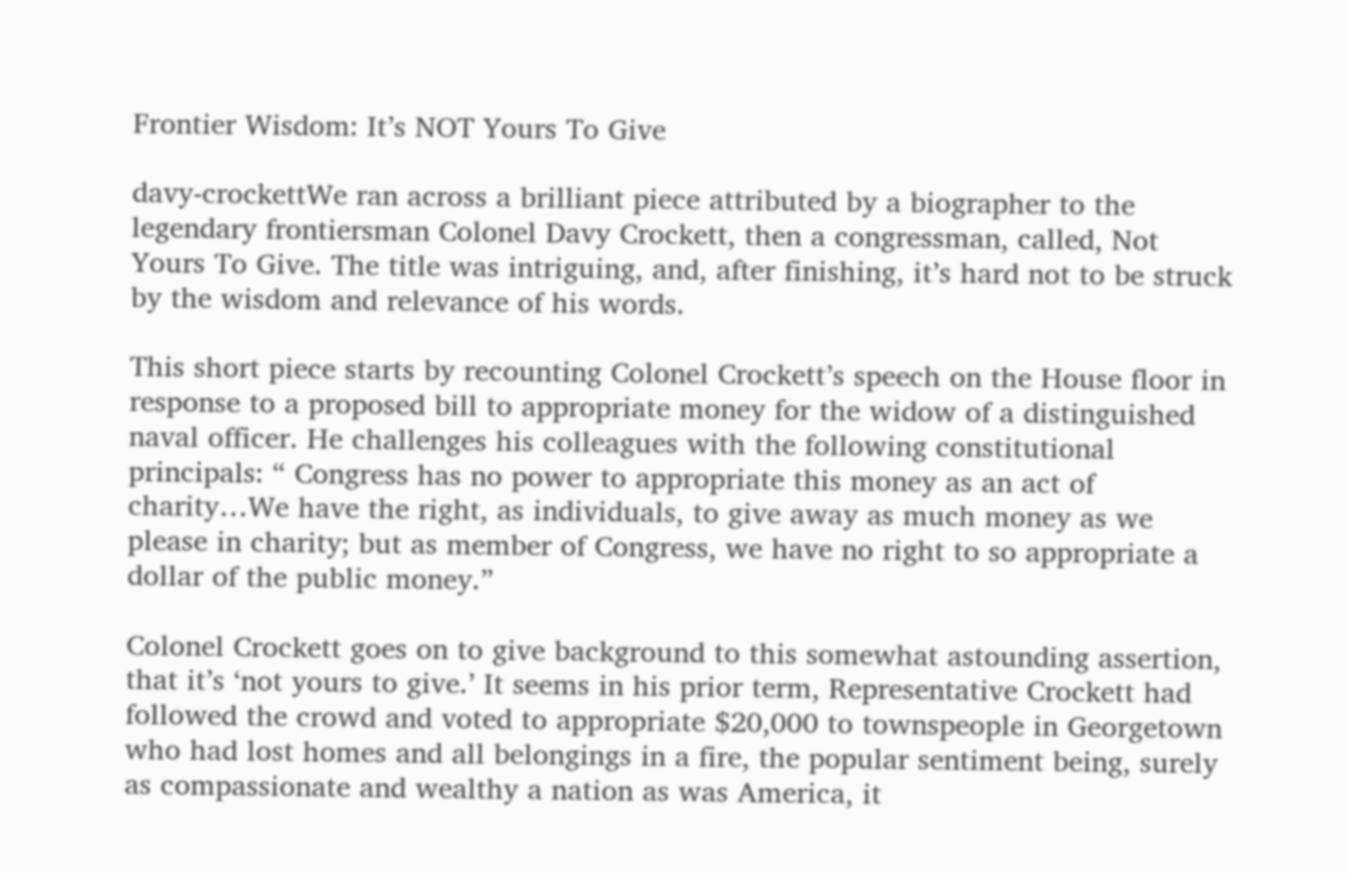Frontier Wisdom: It’s NOT Yours To Give

davy-crockettWe ran across a brilliant piece attributed by a biographer to the legendary frontiersman Colonel Davy Crockett, then a congressman, called, Not Yours To Give. The title was intriguing, and, after finishing, it’s hard not to be struck by the wisdom and relevance of his words.

This short piece starts by recounting Colonel Crockett’s speech on the House floor in response to a proposed bill to appropriate money for the widow of a distinguished naval officer. He challenges his colleagues with the following constitutional principals: “ Congress has no power to appropriate this money as an act of charity…We have the right, as individuals, to give away as much money as we please in charity; but as member of Congress, we have no right to so appropriate a dollar of the public money.”

Colonel Crockett goes on to give background to this somewhat astounding assertion, that it’s ‘not yours to give.’ It seems in his prior term, Representative Crockett had followed the crowd and voted to appropriate $20,000 to townspeople in Georgetown who had lost homes and all belongings in a fire, the popular sentiment being, surely as compassionate and wealthy a nation as was America, it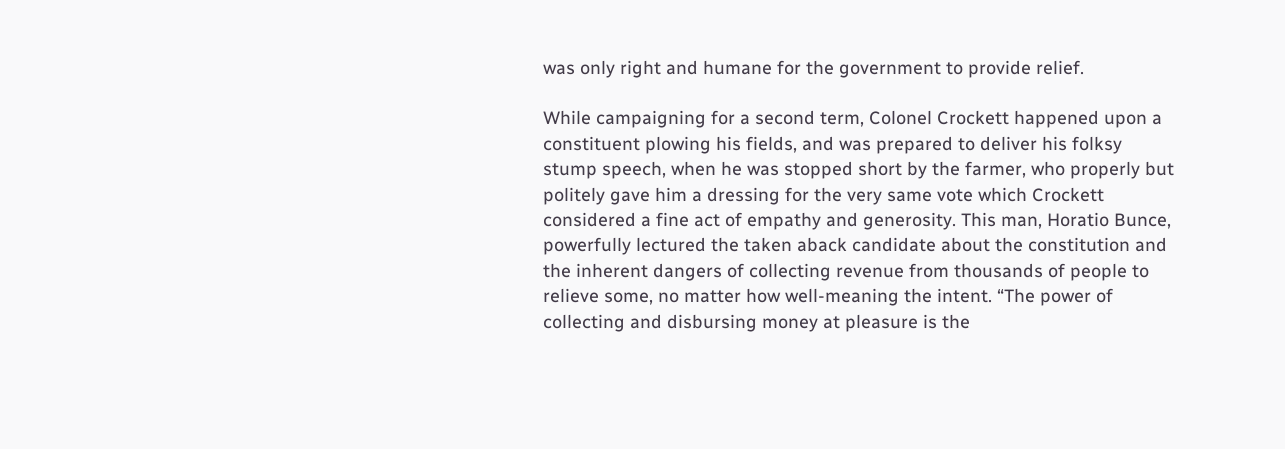was only right and humane for the government to provide relief.

While campaigning for a second term, Colonel Crockett happened upon a constituent plowing his fields, and was prepared to deliver his folksy stump speech, when he was stopped short by the farmer, who properly but politely gave him a dressing for the very same vote which Crockett considered a fine act of empathy and generosity. This man, Horatio Bunce, powerfully lectured the taken aback candidate about the constitution and the inherent dangers of collecting revenue from thousands of people to relieve some, no matter how well-meaning the intent. “The power of collecting and disbursing money at pleasure is the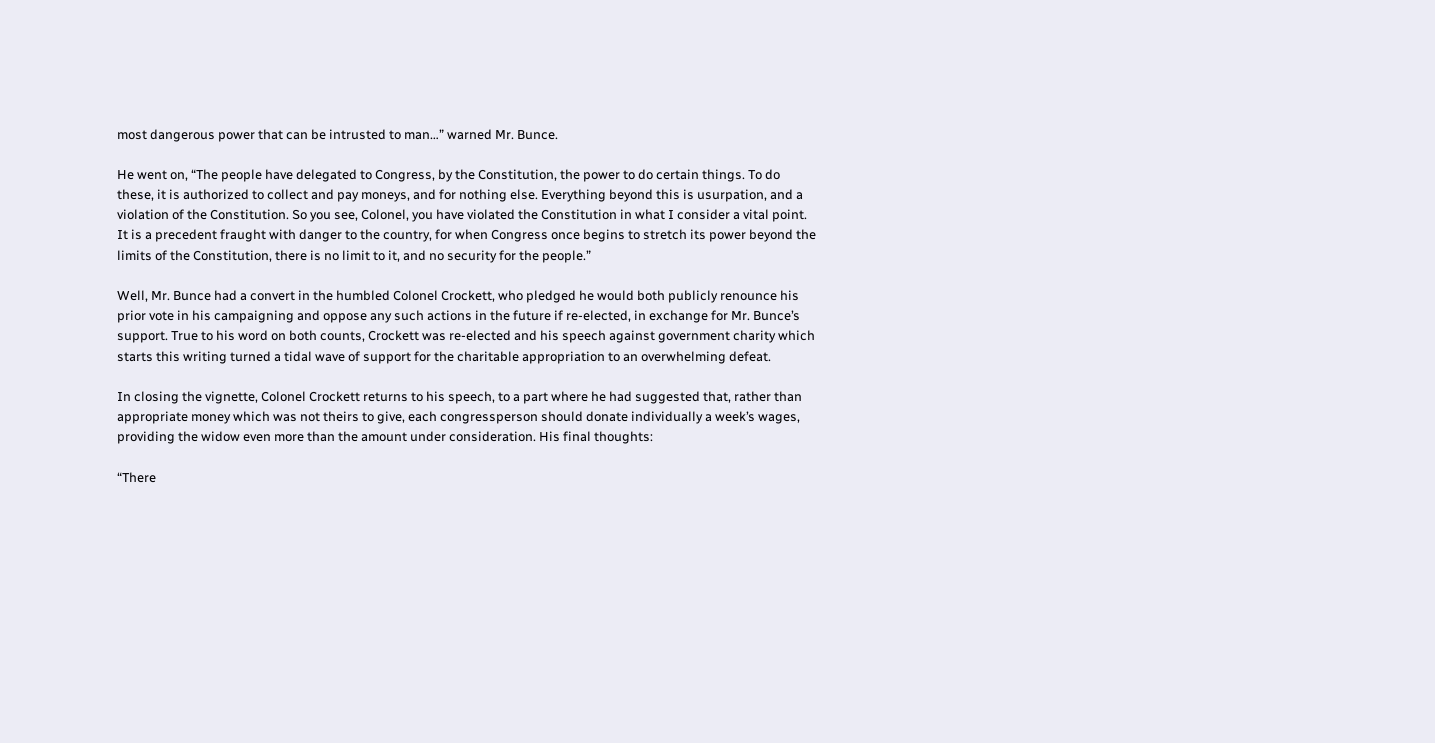most dangerous power that can be intrusted to man…” warned Mr. Bunce.

He went on, “The people have delegated to Congress, by the Constitution, the power to do certain things. To do these, it is authorized to collect and pay moneys, and for nothing else. Everything beyond this is usurpation, and a violation of the Constitution. So you see, Colonel, you have violated the Constitution in what I consider a vital point. It is a precedent fraught with danger to the country, for when Congress once begins to stretch its power beyond the limits of the Constitution, there is no limit to it, and no security for the people.”

Well, Mr. Bunce had a convert in the humbled Colonel Crockett, who pledged he would both publicly renounce his prior vote in his campaigning and oppose any such actions in the future if re-elected, in exchange for Mr. Bunce’s support. True to his word on both counts, Crockett was re-elected and his speech against government charity which starts this writing turned a tidal wave of support for the charitable appropriation to an overwhelming defeat.

In closing the vignette, Colonel Crockett returns to his speech, to a part where he had suggested that, rather than appropriate money which was not theirs to give, each congressperson should donate individually a week’s wages, providing the widow even more than the amount under consideration. His final thoughts:

“There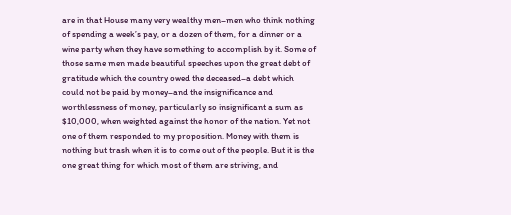are in that House many very wealthy men–men who think nothing of spending a week’s pay, or a dozen of them, for a dinner or a wine party when they have something to accomplish by it. Some of those same men made beautiful speeches upon the great debt of gratitude which the country owed the deceased–a debt which could not be paid by money–and the insignificance and worthlessness of money, particularly so insignificant a sum as $10,000, when weighted against the honor of the nation. Yet not one of them responded to my proposition. Money with them is nothing but trash when it is to come out of the people. But it is the one great thing for which most of them are striving, and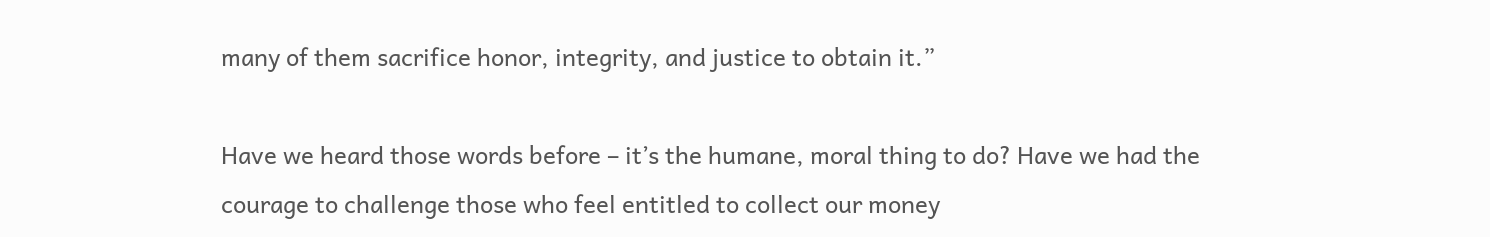many of them sacrifice honor, integrity, and justice to obtain it.”

Have we heard those words before – it’s the humane, moral thing to do? Have we had the courage to challenge those who feel entitled to collect our money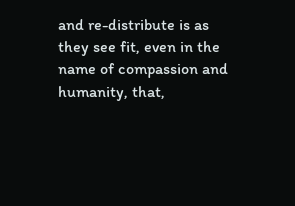and re-distribute is as they see fit, even in the name of compassion and humanity, that,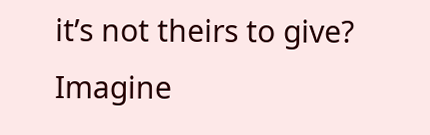it’s not theirs to give? Imagine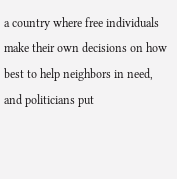a country where free individuals make their own decisions on how best to help neighbors in need, and politicians put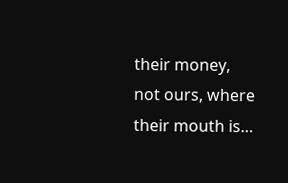their money, not ours, where their mouth is…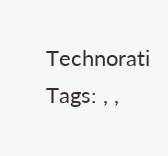Technorati Tags: , ,